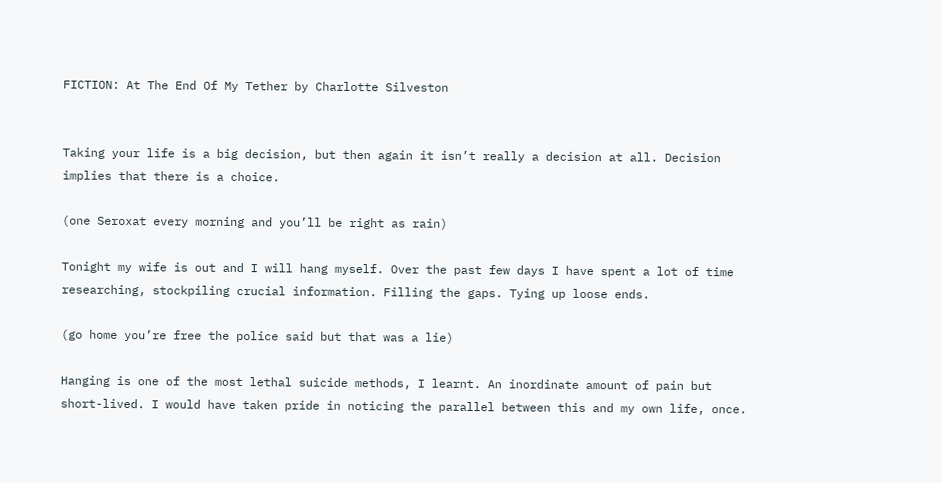FICTION: At The End Of My Tether by Charlotte Silveston


Taking your life is a big decision, but then again it isn’t really a decision at all. Decision implies that there is a choice.

(one Seroxat every morning and you’ll be right as rain)

Tonight my wife is out and I will hang myself. Over the past few days I have spent a lot of time researching, stockpiling crucial information. Filling the gaps. Tying up loose ends.

(go home you’re free the police said but that was a lie)

Hanging is one of the most lethal suicide methods, I learnt. An inordinate amount of pain but short-lived. I would have taken pride in noticing the parallel between this and my own life, once.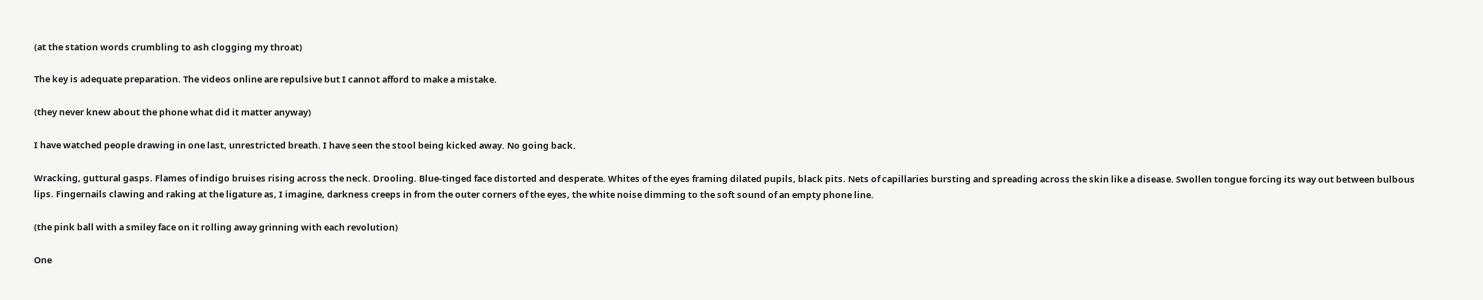(at the station words crumbling to ash clogging my throat)

The key is adequate preparation. The videos online are repulsive but I cannot afford to make a mistake.

(they never knew about the phone what did it matter anyway)

I have watched people drawing in one last, unrestricted breath. I have seen the stool being kicked away. No going back.

Wracking, guttural gasps. Flames of indigo bruises rising across the neck. Drooling. Blue-tinged face distorted and desperate. Whites of the eyes framing dilated pupils, black pits. Nets of capillaries bursting and spreading across the skin like a disease. Swollen tongue forcing its way out between bulbous lips. Fingernails clawing and raking at the ligature as, I imagine, darkness creeps in from the outer corners of the eyes, the white noise dimming to the soft sound of an empty phone line.

(the pink ball with a smiley face on it rolling away grinning with each revolution)

One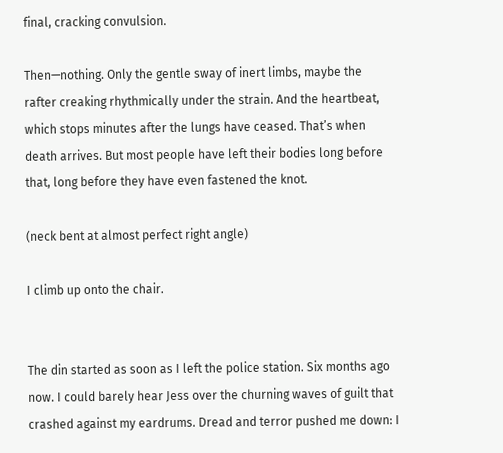final, cracking convulsion.

Then—nothing. Only the gentle sway of inert limbs, maybe the rafter creaking rhythmically under the strain. And the heartbeat, which stops minutes after the lungs have ceased. That’s when death arrives. But most people have left their bodies long before that, long before they have even fastened the knot.

(neck bent at almost perfect right angle)

I climb up onto the chair.


The din started as soon as I left the police station. Six months ago now. I could barely hear Jess over the churning waves of guilt that crashed against my eardrums. Dread and terror pushed me down: I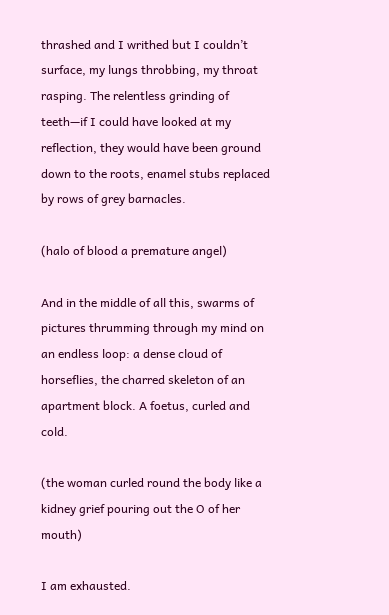thrashed and I writhed but I couldn’t surface, my lungs throbbing, my throat rasping. The relentless grinding of teeth—if I could have looked at my reflection, they would have been ground down to the roots, enamel stubs replaced by rows of grey barnacles.

(halo of blood a premature angel)

And in the middle of all this, swarms of pictures thrumming through my mind on an endless loop: a dense cloud of horseflies, the charred skeleton of an apartment block. A foetus, curled and cold.

(the woman curled round the body like a kidney grief pouring out the O of her mouth)

I am exhausted.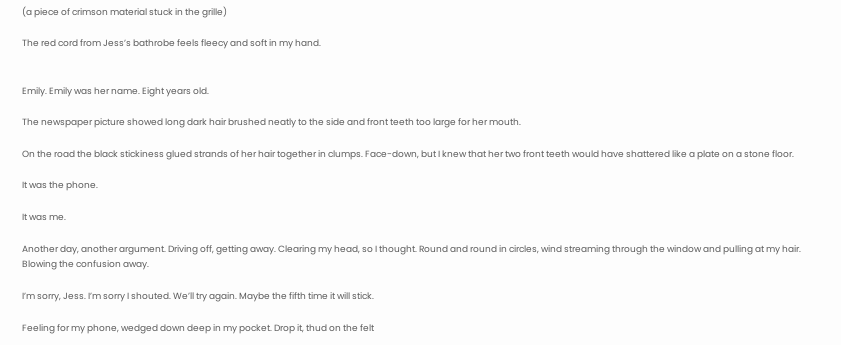(a piece of crimson material stuck in the grille)

The red cord from Jess’s bathrobe feels fleecy and soft in my hand.


Emily. Emily was her name. Eight years old.

The newspaper picture showed long dark hair brushed neatly to the side and front teeth too large for her mouth.

On the road the black stickiness glued strands of her hair together in clumps. Face-down, but I knew that her two front teeth would have shattered like a plate on a stone floor.

It was the phone.

It was me.

Another day, another argument. Driving off, getting away. Clearing my head, so I thought. Round and round in circles, wind streaming through the window and pulling at my hair. Blowing the confusion away.

I’m sorry, Jess. I’m sorry I shouted. We’ll try again. Maybe the fifth time it will stick.

Feeling for my phone, wedged down deep in my pocket. Drop it, thud on the felt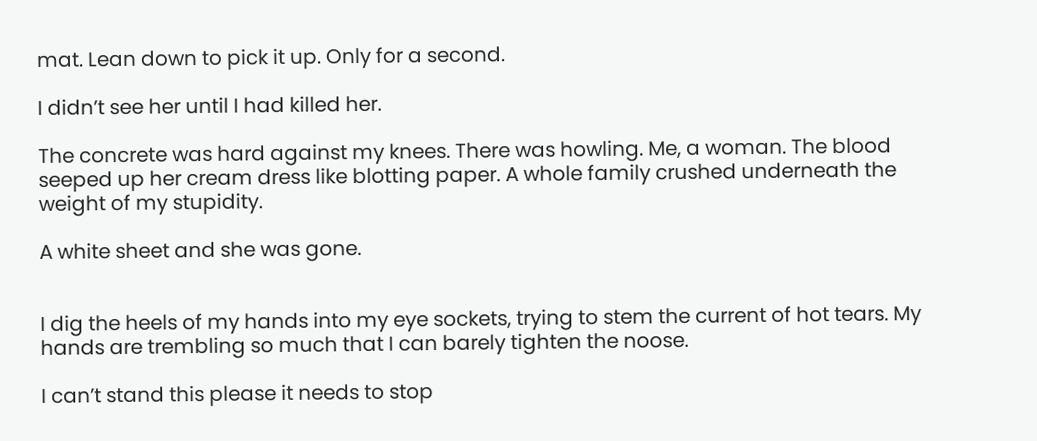mat. Lean down to pick it up. Only for a second.

I didn’t see her until I had killed her.

The concrete was hard against my knees. There was howling. Me, a woman. The blood seeped up her cream dress like blotting paper. A whole family crushed underneath the weight of my stupidity.

A white sheet and she was gone.


I dig the heels of my hands into my eye sockets, trying to stem the current of hot tears. My hands are trembling so much that I can barely tighten the noose.

I can’t stand this please it needs to stop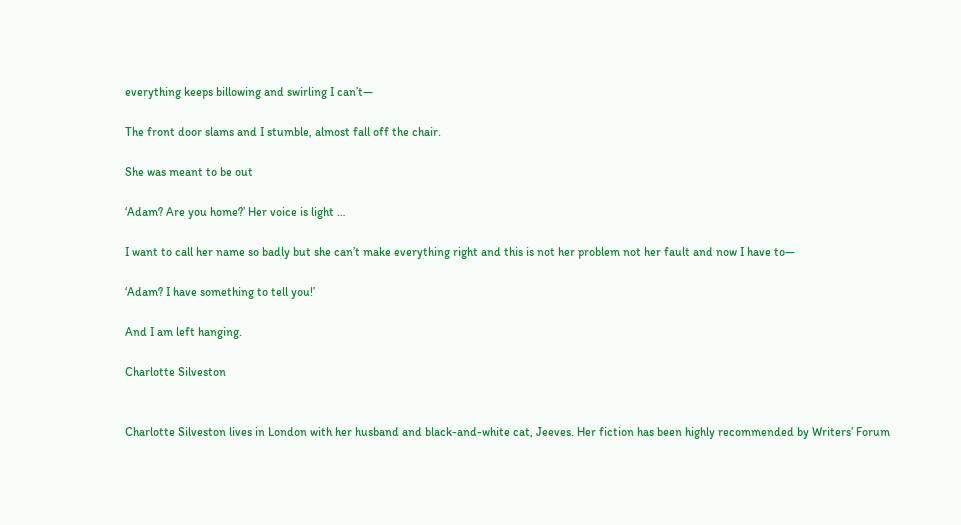everything keeps billowing and swirling I can’t—

The front door slams and I stumble, almost fall off the chair.

She was meant to be out

‘Adam? Are you home?’ Her voice is light …

I want to call her name so badly but she can’t make everything right and this is not her problem not her fault and now I have to—

‘Adam? I have something to tell you!’

And I am left hanging.

Charlotte Silveston


Charlotte Silveston lives in London with her husband and black-and-white cat, Jeeves. Her fiction has been highly recommended by Writers’ Forum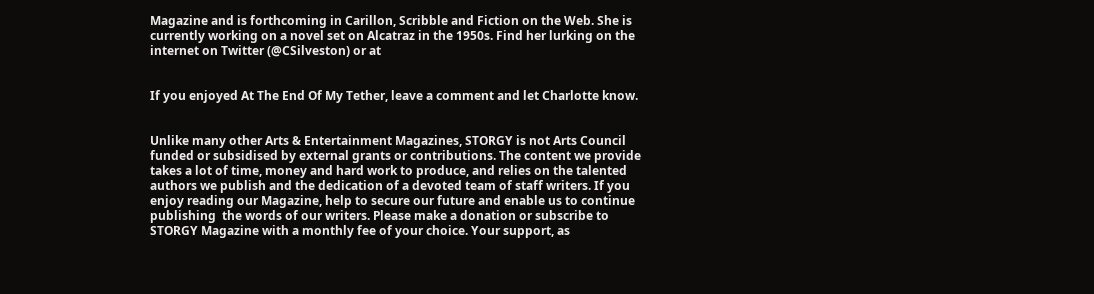Magazine and is forthcoming in Carillon, Scribble and Fiction on the Web. She is currently working on a novel set on Alcatraz in the 1950s. Find her lurking on the internet on Twitter (@CSilveston) or at


If you enjoyed At The End Of My Tether, leave a comment and let Charlotte know.


Unlike many other Arts & Entertainment Magazines, STORGY is not Arts Council funded or subsidised by external grants or contributions. The content we provide takes a lot of time, money and hard work to produce, and relies on the talented authors we publish and the dedication of a devoted team of staff writers. If you enjoy reading our Magazine, help to secure our future and enable us to continue publishing  the words of our writers. Please make a donation or subscribe to STORGY Magazine with a monthly fee of your choice. Your support, as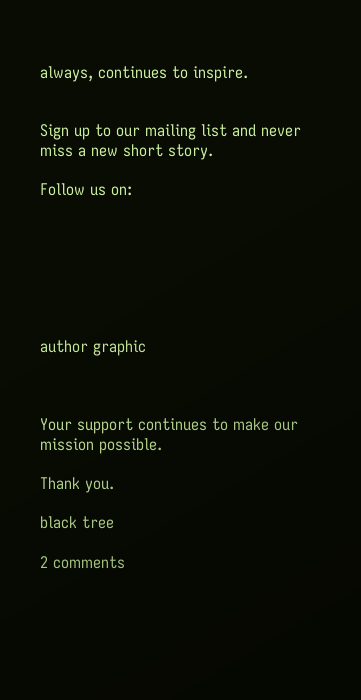always, continues to inspire.


Sign up to our mailing list and never miss a new short story.

Follow us on:







author graphic



Your support continues to make our mission possible.

Thank you.

black tree

2 comments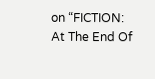on “FICTION: At The End Of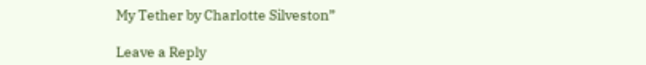My Tether by Charlotte Silveston”

Leave a Reply